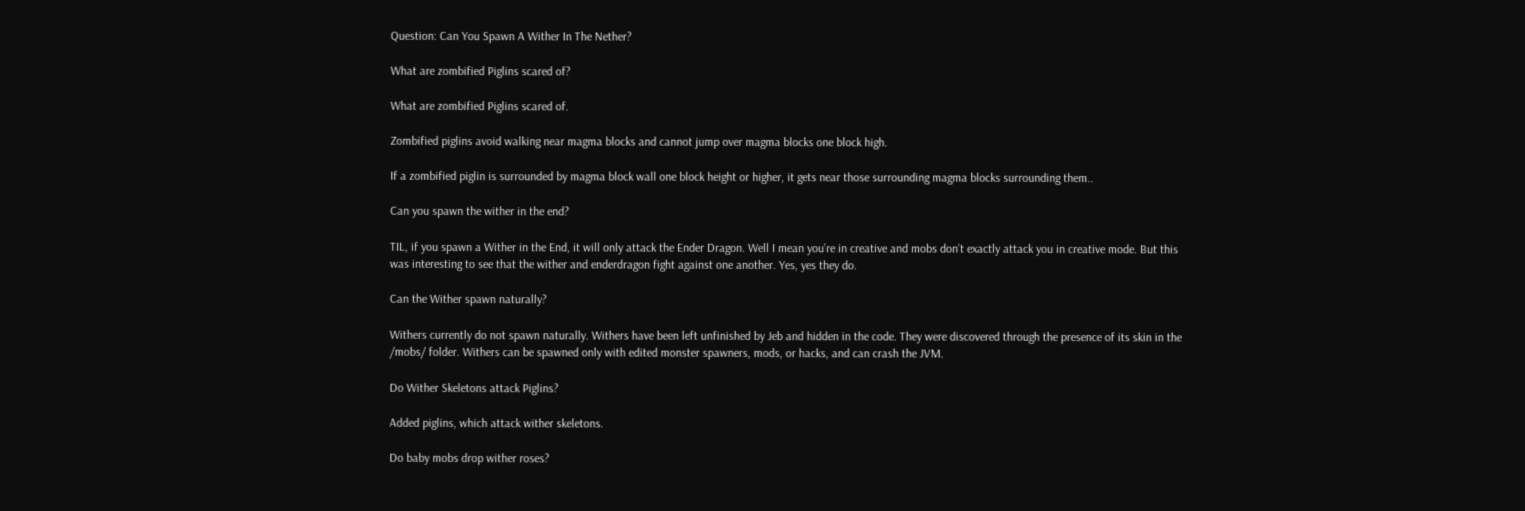Question: Can You Spawn A Wither In The Nether?

What are zombified Piglins scared of?

What are zombified Piglins scared of.

Zombified piglins avoid walking near magma blocks and cannot jump over magma blocks one block high.

If a zombified piglin is surrounded by magma block wall one block height or higher, it gets near those surrounding magma blocks surrounding them..

Can you spawn the wither in the end?

TIL, if you spawn a Wither in the End, it will only attack the Ender Dragon. Well I mean you’re in creative and mobs don’t exactly attack you in creative mode. But this was interesting to see that the wither and enderdragon fight against one another. Yes, yes they do.

Can the Wither spawn naturally?

Withers currently do not spawn naturally. Withers have been left unfinished by Jeb and hidden in the code. They were discovered through the presence of its skin in the /mobs/ folder. Withers can be spawned only with edited monster spawners, mods, or hacks, and can crash the JVM.

Do Wither Skeletons attack Piglins?

Added piglins, which attack wither skeletons.

Do baby mobs drop wither roses?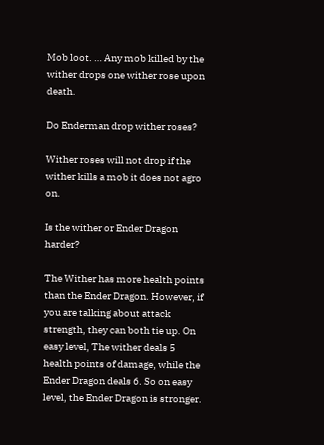Mob loot. … Any mob killed by the wither drops one wither rose upon death.

Do Enderman drop wither roses?

Wither roses will not drop if the wither kills a mob it does not agro on.

Is the wither or Ender Dragon harder?

The Wither has more health points than the Ender Dragon. However, if you are talking about attack strength, they can both tie up. On easy level, The wither deals 5 health points of damage, while the Ender Dragon deals 6. So on easy level, the Ender Dragon is stronger.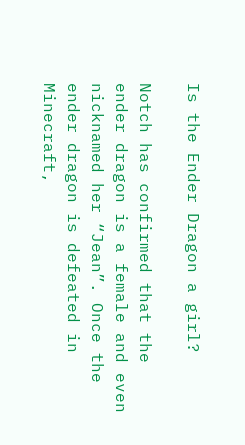Is the Ender Dragon a girl?

Notch has confirmed that the ender dragon is a female and even nicknamed her “Jean”. Once the ender dragon is defeated in Minecraft,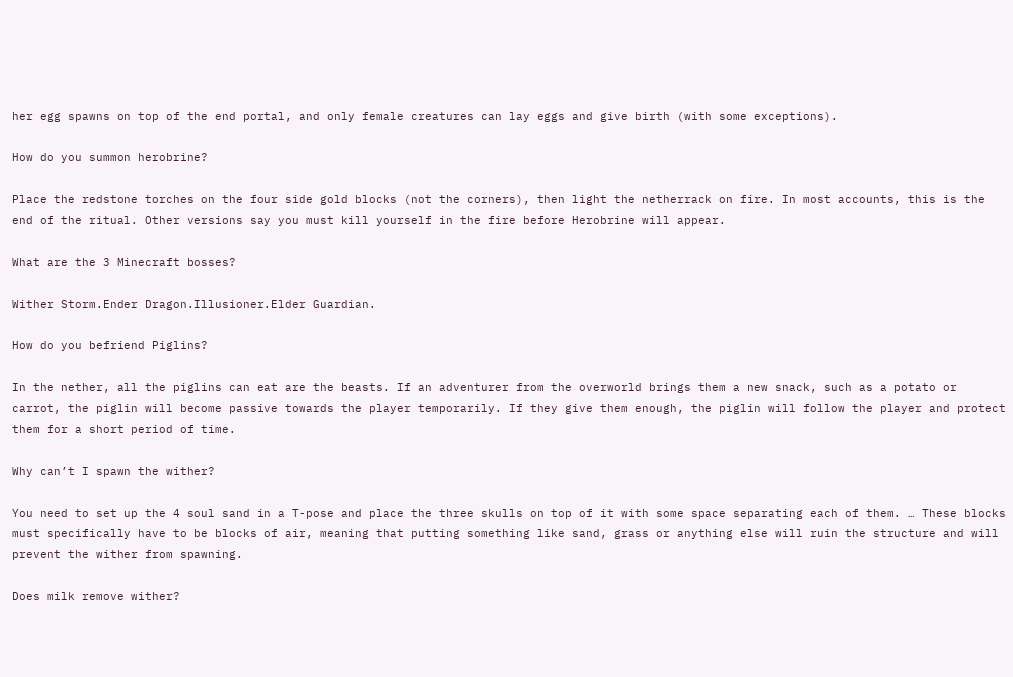her egg spawns on top of the end portal, and only female creatures can lay eggs and give birth (with some exceptions).

How do you summon herobrine?

Place the redstone torches on the four side gold blocks (not the corners), then light the netherrack on fire. In most accounts, this is the end of the ritual. Other versions say you must kill yourself in the fire before Herobrine will appear.

What are the 3 Minecraft bosses?

Wither Storm.Ender Dragon.Illusioner.Elder Guardian.

How do you befriend Piglins?

In the nether, all the piglins can eat are the beasts. If an adventurer from the overworld brings them a new snack, such as a potato or carrot, the piglin will become passive towards the player temporarily. If they give them enough, the piglin will follow the player and protect them for a short period of time.

Why can’t I spawn the wither?

You need to set up the 4 soul sand in a T-pose and place the three skulls on top of it with some space separating each of them. … These blocks must specifically have to be blocks of air, meaning that putting something like sand, grass or anything else will ruin the structure and will prevent the wither from spawning.

Does milk remove wither?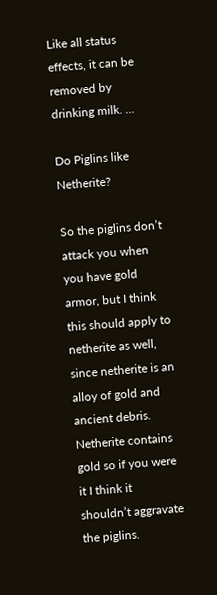Like all status effects, it can be removed by drinking milk. …

Do Piglins like Netherite?

So the piglins don’t attack you when you have gold armor, but I think this should apply to netherite as well, since netherite is an alloy of gold and ancient debris. Netherite contains gold so if you were it I think it shouldn’t aggravate the piglins.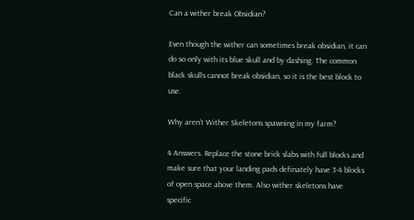Can a wither break Obsidian?

Even though the wither can sometimes break obsidian, it can do so only with its blue skull and by dashing. The common black skulls cannot break obsidian, so it is the best block to use.

Why aren’t Wither Skeletons spawning in my farm?

4 Answers. Replace the stone brick slabs with full blocks and make sure that your landing pads definately have 3-4 blocks of open space above them. Also wither skeletons have specific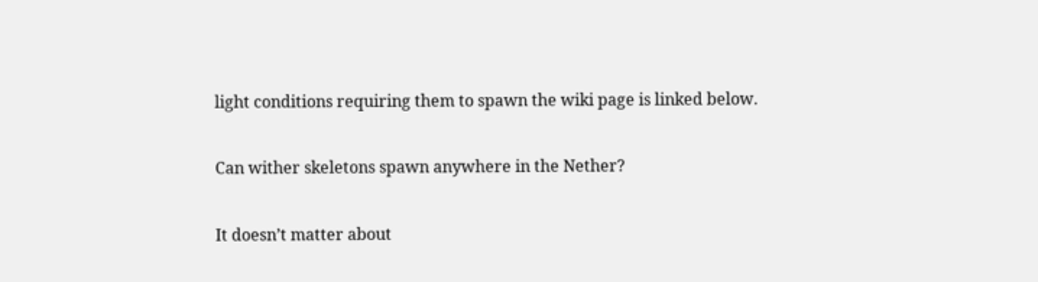light conditions requiring them to spawn the wiki page is linked below.

Can wither skeletons spawn anywhere in the Nether?

It doesn’t matter about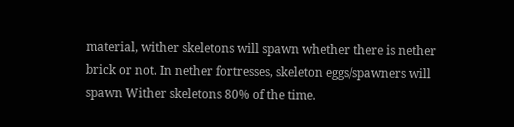material, wither skeletons will spawn whether there is nether brick or not. In nether fortresses, skeleton eggs/spawners will spawn Wither skeletons 80% of the time.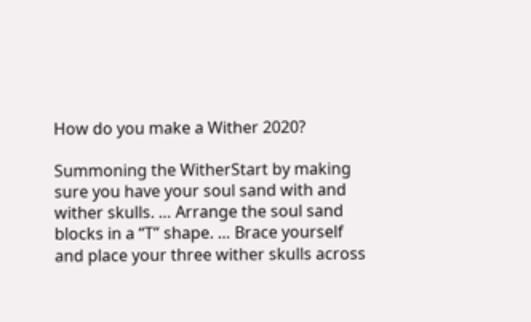How do you make a Wither 2020?

Summoning the WitherStart by making sure you have your soul sand with and wither skulls. … Arrange the soul sand blocks in a “T” shape. … Brace yourself and place your three wither skulls across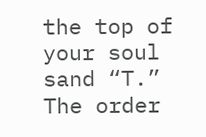the top of your soul sand “T.” The order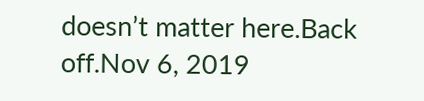doesn’t matter here.Back off.Nov 6, 2019